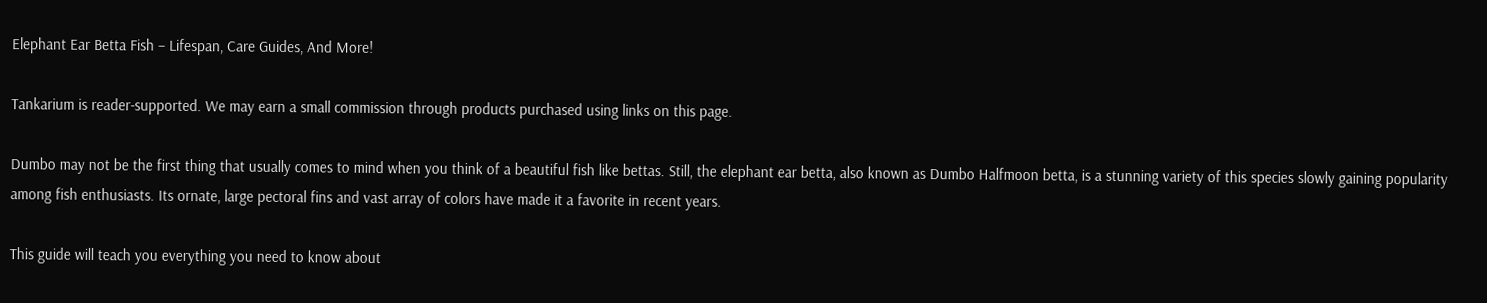Elephant Ear Betta Fish – Lifespan, Care Guides, And More!

Tankarium is reader-supported. We may earn a small commission through products purchased using links on this page.

Dumbo may not be the first thing that usually comes to mind when you think of a beautiful fish like bettas. Still, the elephant ear betta, also known as Dumbo Halfmoon betta, is a stunning variety of this species slowly gaining popularity among fish enthusiasts. Its ornate, large pectoral fins and vast array of colors have made it a favorite in recent years.

This guide will teach you everything you need to know about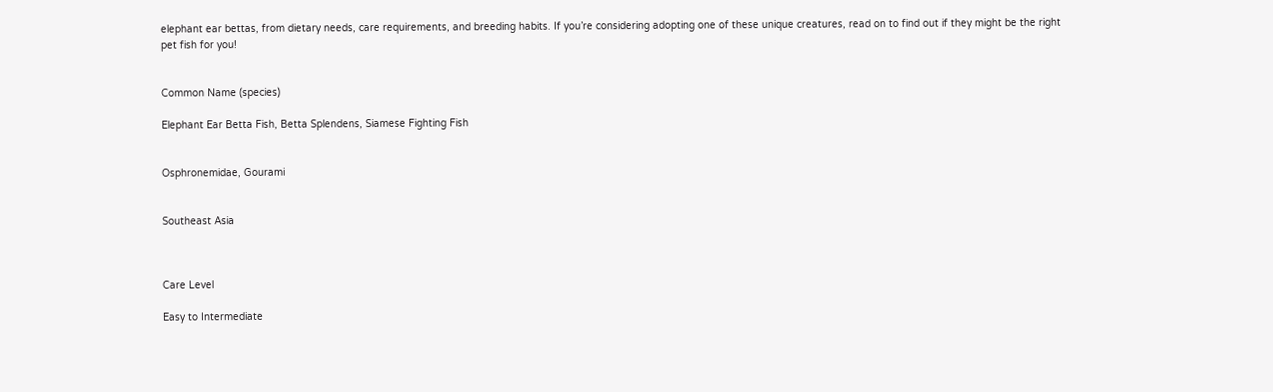elephant ear bettas, from dietary needs, care requirements, and breeding habits. If you’re considering adopting one of these unique creatures, read on to find out if they might be the right pet fish for you!


Common Name (species)

Elephant Ear Betta Fish, Betta Splendens, Siamese Fighting Fish


Osphronemidae, Gourami


Southeast Asia



Care Level

Easy to Intermediate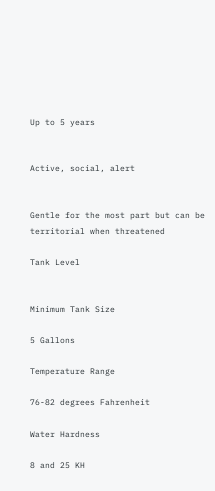Up to 5 years


Active, social, alert


Gentle for the most part but can be territorial when threatened

Tank Level


Minimum Tank Size

5 Gallons

Temperature Range

76-82 degrees Fahrenheit

Water Hardness

8 and 25 KH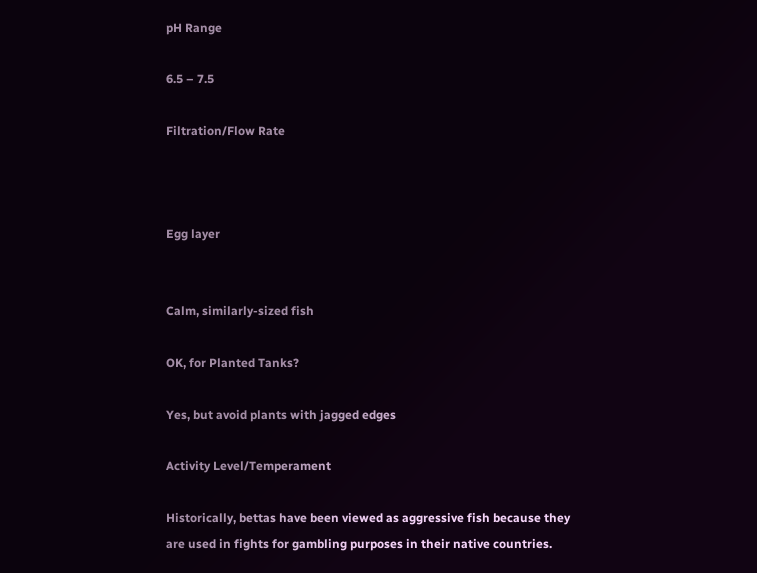pH Range

6.5 – 7.5

Filtration/Flow Rate



Egg layer


Calm, similarly-sized fish

OK, for Planted Tanks?

Yes, but avoid plants with jagged edges

Activity Level/Temperament

Historically, bettas have been viewed as aggressive fish because they are used in fights for gambling purposes in their native countries.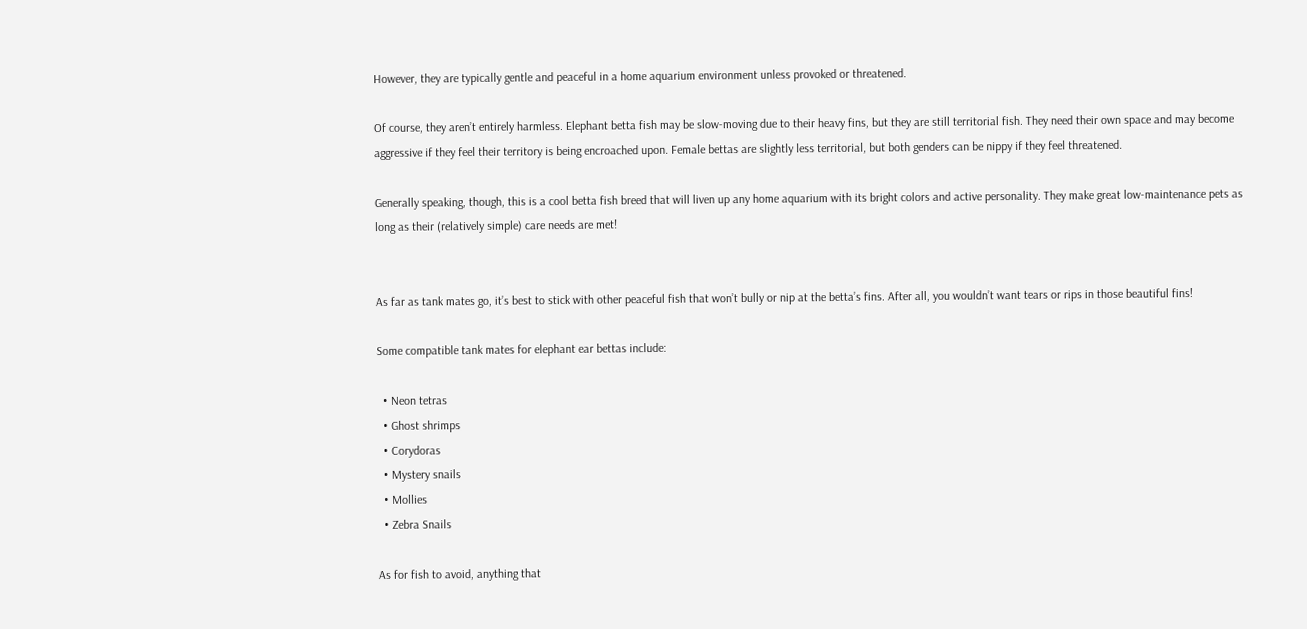However, they are typically gentle and peaceful in a home aquarium environment unless provoked or threatened.

Of course, they aren’t entirely harmless. Elephant betta fish may be slow-moving due to their heavy fins, but they are still territorial fish. They need their own space and may become aggressive if they feel their territory is being encroached upon. Female bettas are slightly less territorial, but both genders can be nippy if they feel threatened.

Generally speaking, though, this is a cool betta fish breed that will liven up any home aquarium with its bright colors and active personality. They make great low-maintenance pets as long as their (relatively simple) care needs are met!


As far as tank mates go, it’s best to stick with other peaceful fish that won’t bully or nip at the betta’s fins. After all, you wouldn’t want tears or rips in those beautiful fins!

Some compatible tank mates for elephant ear bettas include:

  • Neon tetras
  • Ghost shrimps
  • Corydoras
  • Mystery snails
  • Mollies
  • Zebra Snails

As for fish to avoid, anything that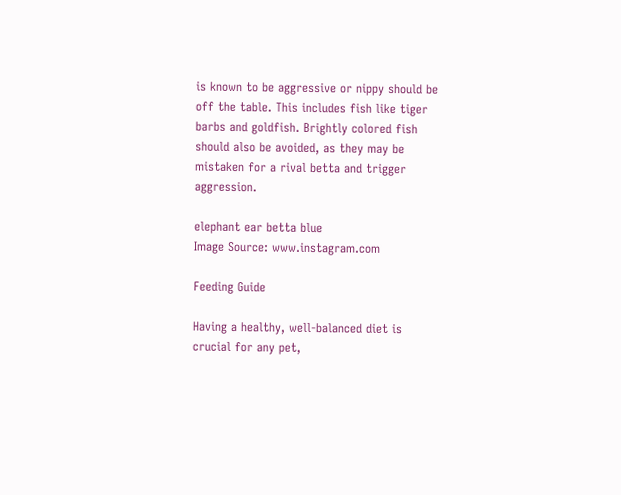is known to be aggressive or nippy should be off the table. This includes fish like tiger barbs and goldfish. Brightly colored fish should also be avoided, as they may be mistaken for a rival betta and trigger aggression.

elephant ear betta blue
Image Source: www.instagram.com

Feeding Guide

Having a healthy, well-balanced diet is crucial for any pet,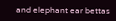and elephant ear bettas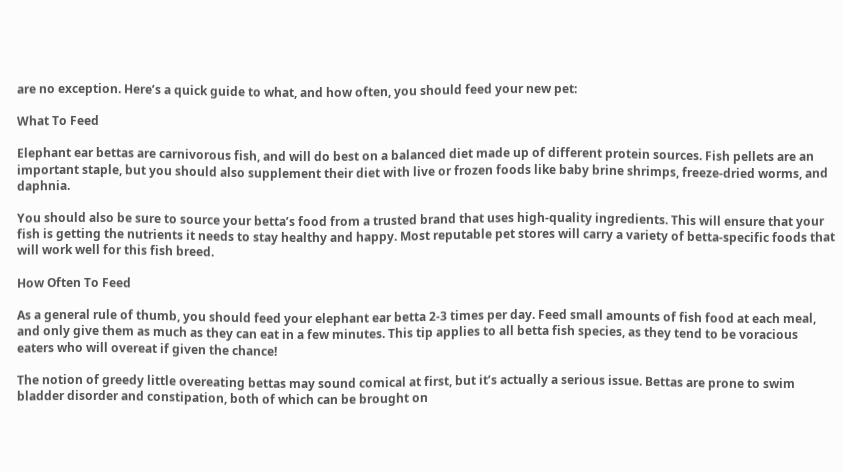are no exception. Here’s a quick guide to what, and how often, you should feed your new pet:

What To Feed

Elephant ear bettas are carnivorous fish, and will do best on a balanced diet made up of different protein sources. Fish pellets are an important staple, but you should also supplement their diet with live or frozen foods like baby brine shrimps, freeze-dried worms, and daphnia.

You should also be sure to source your betta’s food from a trusted brand that uses high-quality ingredients. This will ensure that your fish is getting the nutrients it needs to stay healthy and happy. Most reputable pet stores will carry a variety of betta-specific foods that will work well for this fish breed.

How Often To Feed

As a general rule of thumb, you should feed your elephant ear betta 2-3 times per day. Feed small amounts of fish food at each meal, and only give them as much as they can eat in a few minutes. This tip applies to all betta fish species, as they tend to be voracious eaters who will overeat if given the chance!

The notion of greedy little overeating bettas may sound comical at first, but it’s actually a serious issue. Bettas are prone to swim bladder disorder and constipation, both of which can be brought on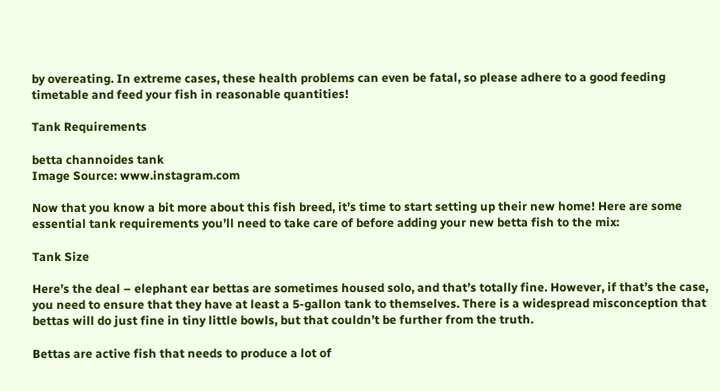by overeating. In extreme cases, these health problems can even be fatal, so please adhere to a good feeding timetable and feed your fish in reasonable quantities!

Tank Requirements

betta channoides tank
Image Source: www.instagram.com

Now that you know a bit more about this fish breed, it’s time to start setting up their new home! Here are some essential tank requirements you’ll need to take care of before adding your new betta fish to the mix:

Tank Size

Here’s the deal – elephant ear bettas are sometimes housed solo, and that’s totally fine. However, if that’s the case, you need to ensure that they have at least a 5-gallon tank to themselves. There is a widespread misconception that bettas will do just fine in tiny little bowls, but that couldn’t be further from the truth.

Bettas are active fish that needs to produce a lot of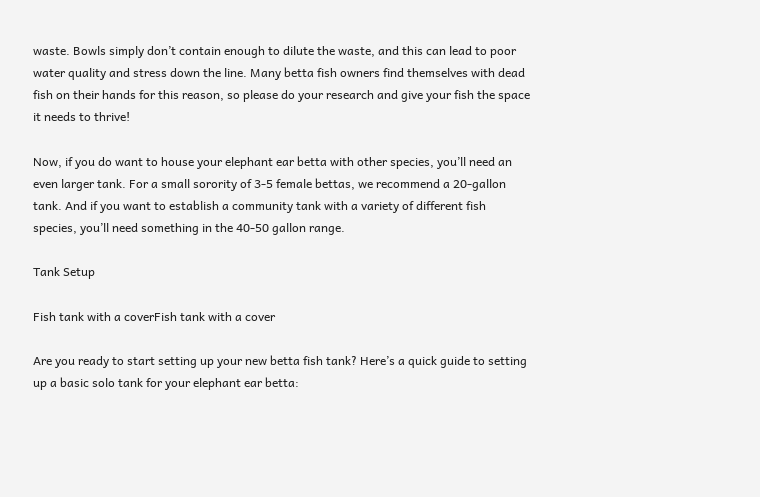waste. Bowls simply don’t contain enough to dilute the waste, and this can lead to poor water quality and stress down the line. Many betta fish owners find themselves with dead fish on their hands for this reason, so please do your research and give your fish the space it needs to thrive!

Now, if you do want to house your elephant ear betta with other species, you’ll need an even larger tank. For a small sorority of 3-5 female bettas, we recommend a 20-gallon tank. And if you want to establish a community tank with a variety of different fish species, you’ll need something in the 40-50 gallon range.

Tank Setup

Fish tank with a coverFish tank with a cover

Are you ready to start setting up your new betta fish tank? Here’s a quick guide to setting up a basic solo tank for your elephant ear betta: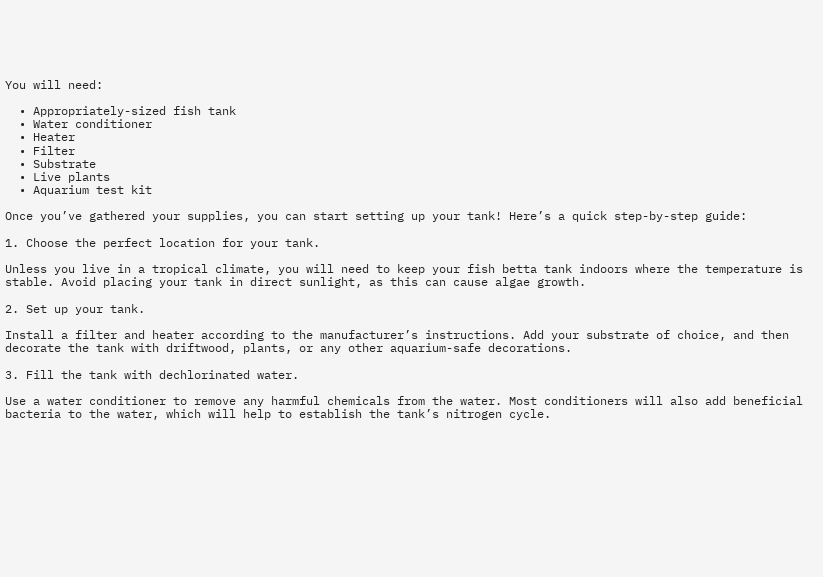You will need:

  • Appropriately-sized fish tank
  • Water conditioner
  • Heater
  • Filter
  • Substrate
  • Live plants
  • Aquarium test kit

Once you’ve gathered your supplies, you can start setting up your tank! Here’s a quick step-by-step guide:

1. Choose the perfect location for your tank.

Unless you live in a tropical climate, you will need to keep your fish betta tank indoors where the temperature is stable. Avoid placing your tank in direct sunlight, as this can cause algae growth.

2. Set up your tank.

Install a filter and heater according to the manufacturer’s instructions. Add your substrate of choice, and then decorate the tank with driftwood, plants, or any other aquarium-safe decorations.

3. Fill the tank with dechlorinated water.

Use a water conditioner to remove any harmful chemicals from the water. Most conditioners will also add beneficial bacteria to the water, which will help to establish the tank’s nitrogen cycle.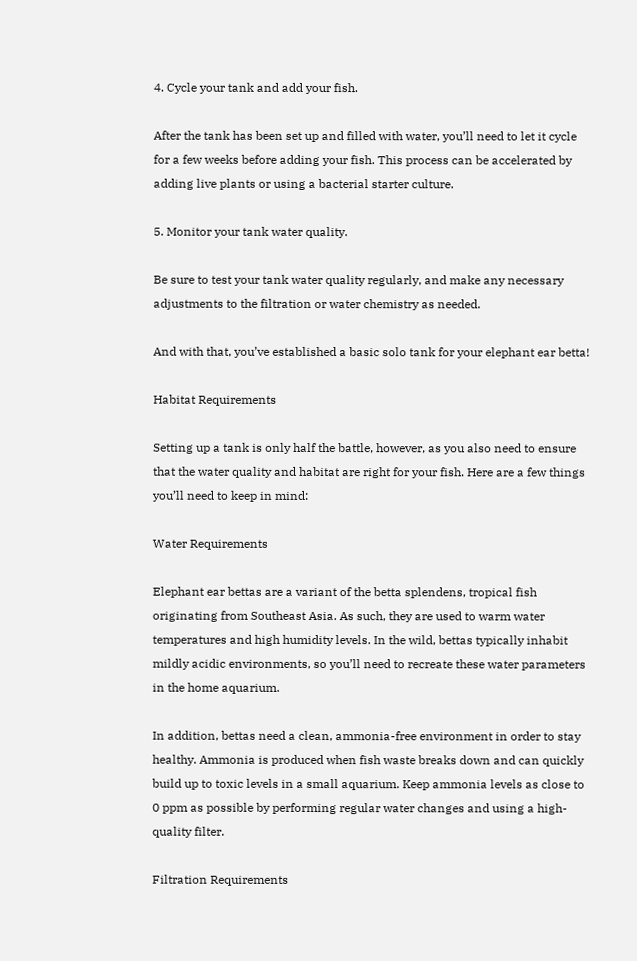4. Cycle your tank and add your fish.

After the tank has been set up and filled with water, you’ll need to let it cycle for a few weeks before adding your fish. This process can be accelerated by adding live plants or using a bacterial starter culture.

5. Monitor your tank water quality.

Be sure to test your tank water quality regularly, and make any necessary adjustments to the filtration or water chemistry as needed.

And with that, you’ve established a basic solo tank for your elephant ear betta!

Habitat Requirements

Setting up a tank is only half the battle, however, as you also need to ensure that the water quality and habitat are right for your fish. Here are a few things you’ll need to keep in mind:

Water Requirements

Elephant ear bettas are a variant of the betta splendens, tropical fish originating from Southeast Asia. As such, they are used to warm water temperatures and high humidity levels. In the wild, bettas typically inhabit mildly acidic environments, so you’ll need to recreate these water parameters in the home aquarium.

In addition, bettas need a clean, ammonia-free environment in order to stay healthy. Ammonia is produced when fish waste breaks down and can quickly build up to toxic levels in a small aquarium. Keep ammonia levels as close to 0 ppm as possible by performing regular water changes and using a high-quality filter.

Filtration Requirements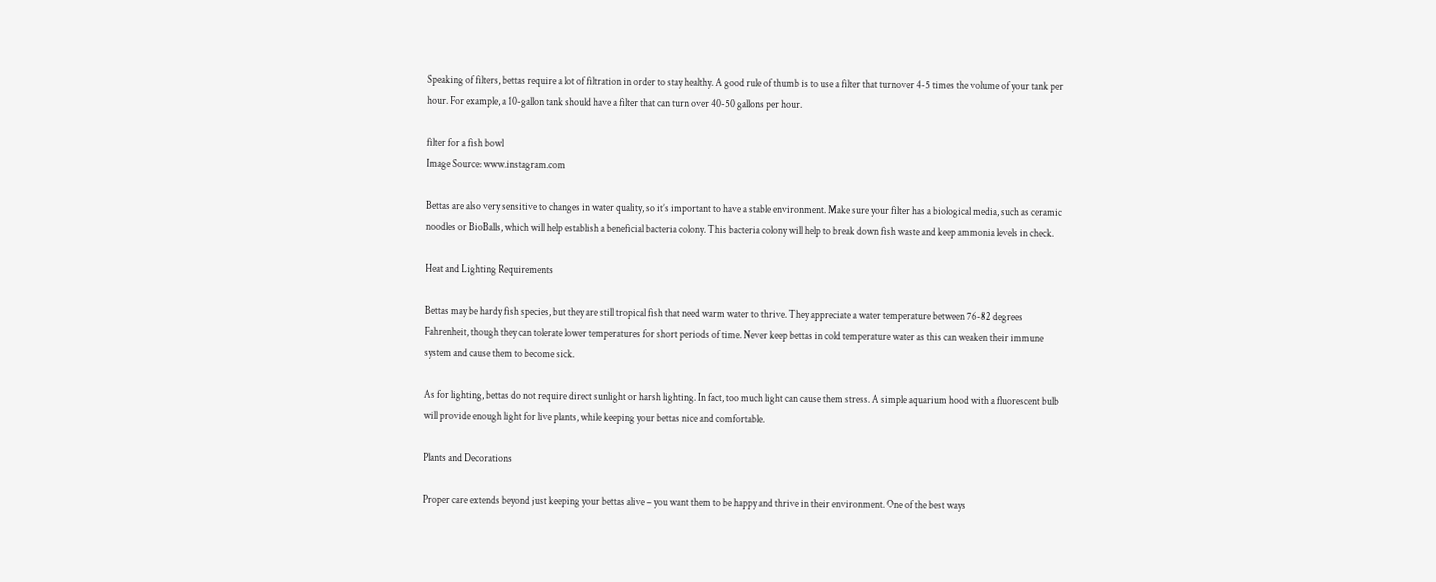Speaking of filters, bettas require a lot of filtration in order to stay healthy. A good rule of thumb is to use a filter that turnover 4-5 times the volume of your tank per hour. For example, a 10-gallon tank should have a filter that can turn over 40-50 gallons per hour.

filter for a fish bowl
Image Source: www.instagram.com

Bettas are also very sensitive to changes in water quality, so it’s important to have a stable environment. Make sure your filter has a biological media, such as ceramic noodles or BioBalls, which will help establish a beneficial bacteria colony. This bacteria colony will help to break down fish waste and keep ammonia levels in check.

Heat and Lighting Requirements

Bettas may be hardy fish species, but they are still tropical fish that need warm water to thrive. They appreciate a water temperature between 76-82 degrees Fahrenheit, though they can tolerate lower temperatures for short periods of time. Never keep bettas in cold temperature water as this can weaken their immune system and cause them to become sick.

As for lighting, bettas do not require direct sunlight or harsh lighting. In fact, too much light can cause them stress. A simple aquarium hood with a fluorescent bulb will provide enough light for live plants, while keeping your bettas nice and comfortable.

Plants and Decorations

Proper care extends beyond just keeping your bettas alive – you want them to be happy and thrive in their environment. One of the best ways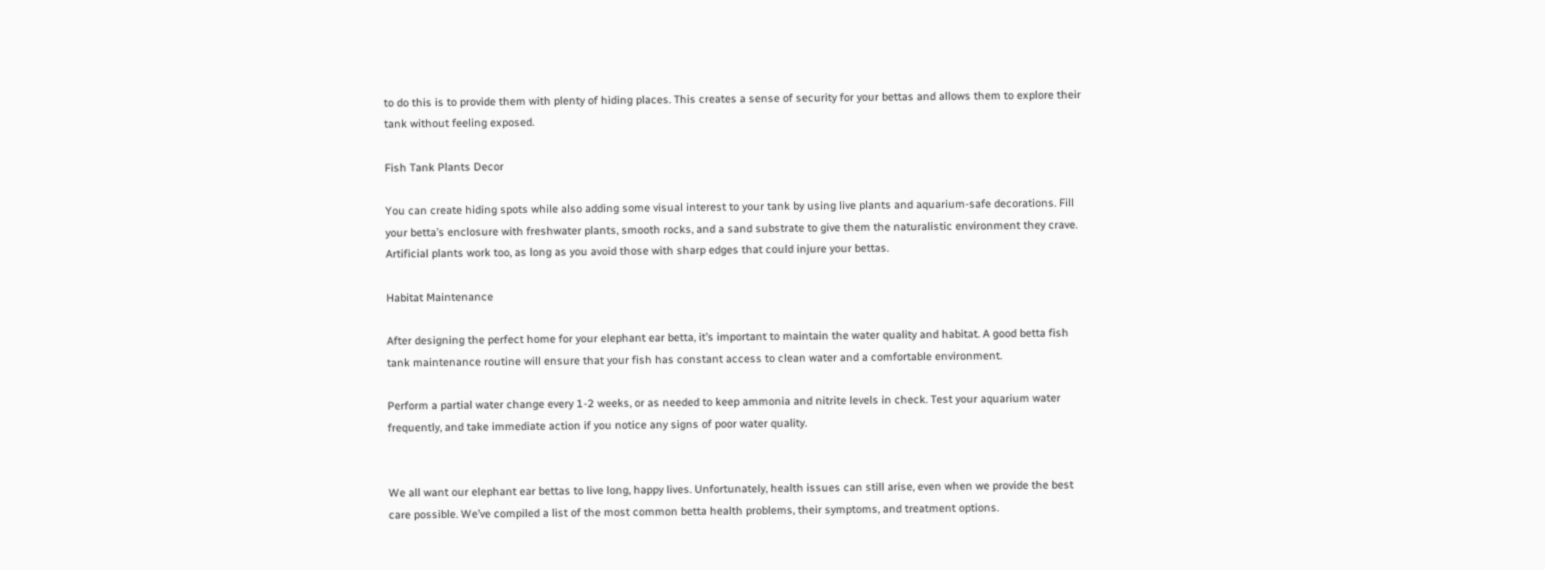to do this is to provide them with plenty of hiding places. This creates a sense of security for your bettas and allows them to explore their tank without feeling exposed.

Fish Tank Plants Decor

You can create hiding spots while also adding some visual interest to your tank by using live plants and aquarium-safe decorations. Fill your betta’s enclosure with freshwater plants, smooth rocks, and a sand substrate to give them the naturalistic environment they crave. Artificial plants work too, as long as you avoid those with sharp edges that could injure your bettas.

Habitat Maintenance

After designing the perfect home for your elephant ear betta, it’s important to maintain the water quality and habitat. A good betta fish tank maintenance routine will ensure that your fish has constant access to clean water and a comfortable environment.

Perform a partial water change every 1-2 weeks, or as needed to keep ammonia and nitrite levels in check. Test your aquarium water frequently, and take immediate action if you notice any signs of poor water quality.


We all want our elephant ear bettas to live long, happy lives. Unfortunately, health issues can still arise, even when we provide the best care possible. We’ve compiled a list of the most common betta health problems, their symptoms, and treatment options.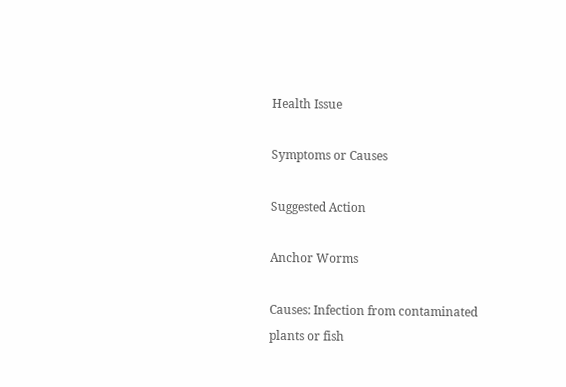Health Issue

Symptoms or Causes

Suggested Action

Anchor Worms

Causes: Infection from contaminated plants or fish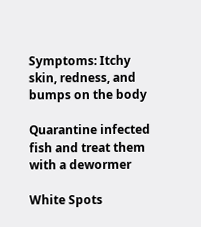Symptoms: Itchy skin, redness, and bumps on the body

Quarantine infected fish and treat them with a dewormer

White Spots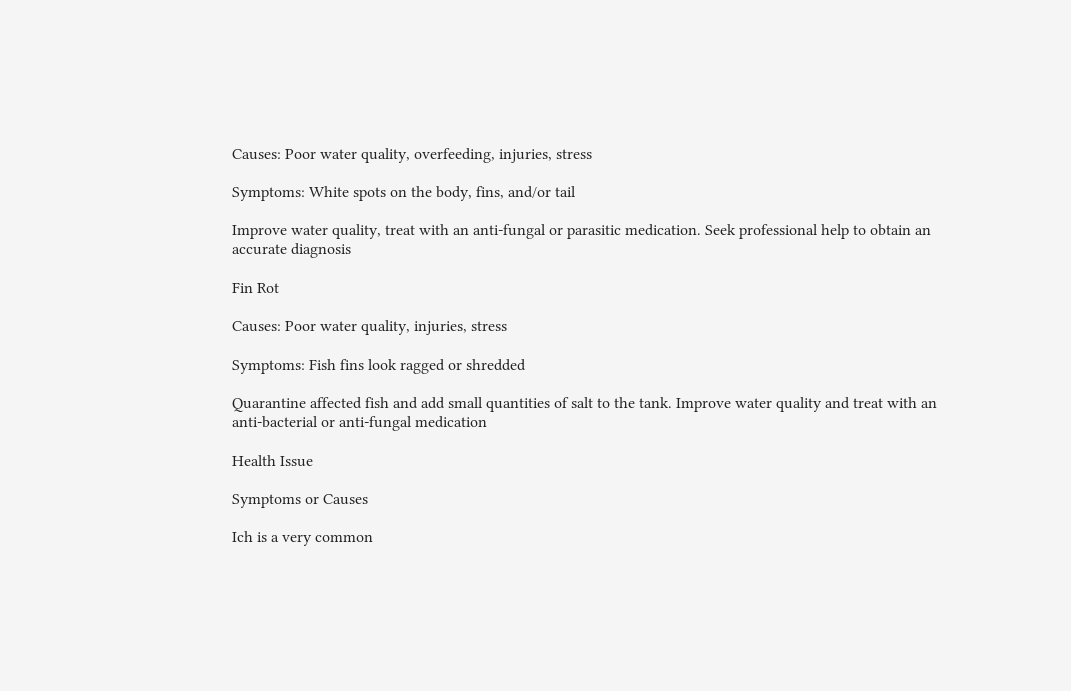Causes: Poor water quality, overfeeding, injuries, stress

Symptoms: White spots on the body, fins, and/or tail

Improve water quality, treat with an anti-fungal or parasitic medication. Seek professional help to obtain an accurate diagnosis

Fin Rot

Causes: Poor water quality, injuries, stress

Symptoms: Fish fins look ragged or shredded

Quarantine affected fish and add small quantities of salt to the tank. Improve water quality and treat with an anti-bacterial or anti-fungal medication

Health Issue

Symptoms or Causes

Ich is a very common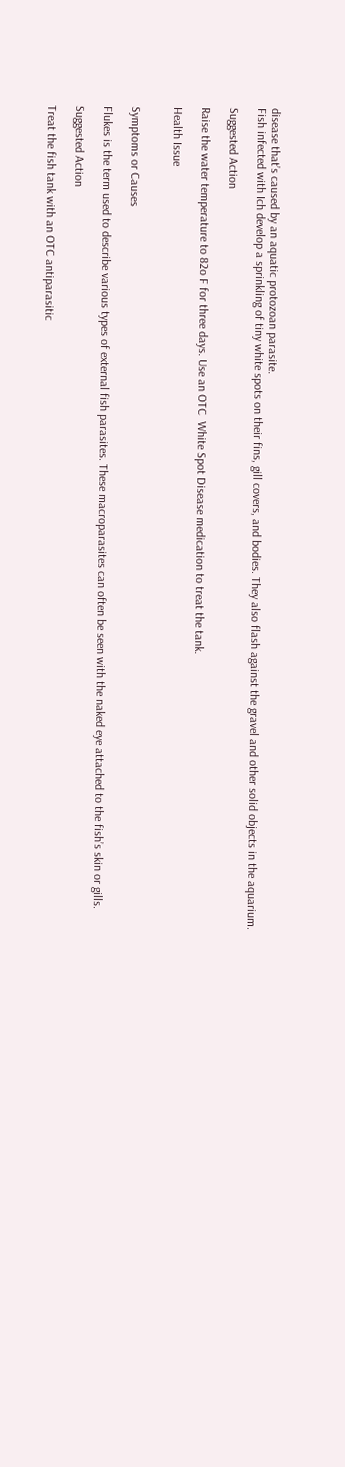disease that’s caused by an aquatic protozoan parasite.
Fish infected with Ich develop a sprinkling of tiny white spots on their fins, gill covers, and bodies. They also flash against the gravel and other solid objects in the aquarium.

Suggested Action

Raise the water temperature to 82o F for three days. Use an OTC  White Spot Disease medication to treat the tank.

Health Issue


Symptoms or Causes

Flukes is the term used to describe various types of external fish parasites. These macroparasites can often be seen with the naked eye attached to the fish’s skin or gills.

Suggested Action

Treat the fish tank with an OTC antiparasitic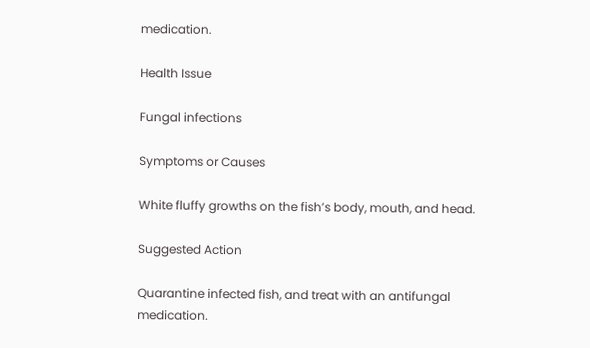medication.

Health Issue

Fungal infections

Symptoms or Causes

White fluffy growths on the fish’s body, mouth, and head.

Suggested Action

Quarantine infected fish, and treat with an antifungal medication.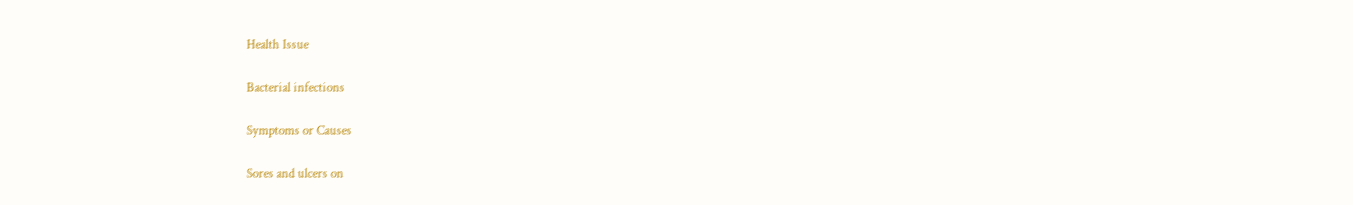Health Issue

Bacterial infections

Symptoms or Causes

Sores and ulcers on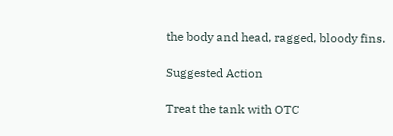the body and head, ragged, bloody fins.

Suggested Action

Treat the tank with OTC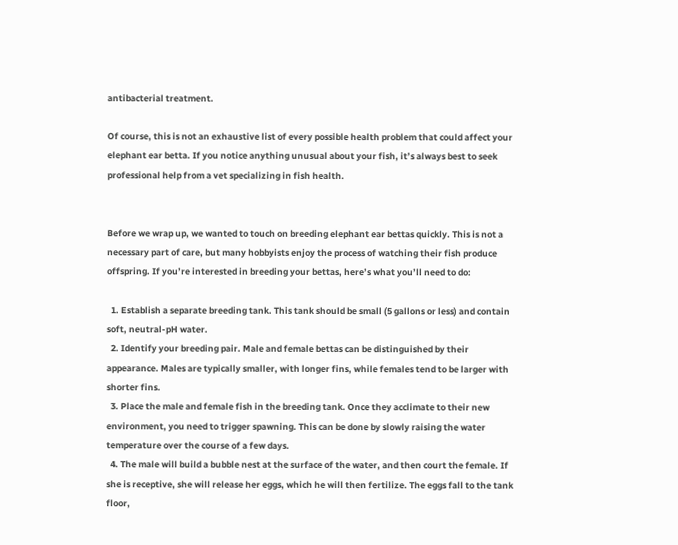antibacterial treatment.

Of course, this is not an exhaustive list of every possible health problem that could affect your elephant ear betta. If you notice anything unusual about your fish, it’s always best to seek professional help from a vet specializing in fish health.


Before we wrap up, we wanted to touch on breeding elephant ear bettas quickly. This is not a necessary part of care, but many hobbyists enjoy the process of watching their fish produce offspring. If you’re interested in breeding your bettas, here’s what you’ll need to do:

  1. Establish a separate breeding tank. This tank should be small (5 gallons or less) and contain soft, neutral-pH water.
  2. Identify your breeding pair. Male and female bettas can be distinguished by their appearance. Males are typically smaller, with longer fins, while females tend to be larger with shorter fins.
  3. Place the male and female fish in the breeding tank. Once they acclimate to their new environment, you need to trigger spawning. This can be done by slowly raising the water temperature over the course of a few days.
  4. The male will build a bubble nest at the surface of the water, and then court the female. If she is receptive, she will release her eggs, which he will then fertilize. The eggs fall to the tank floor,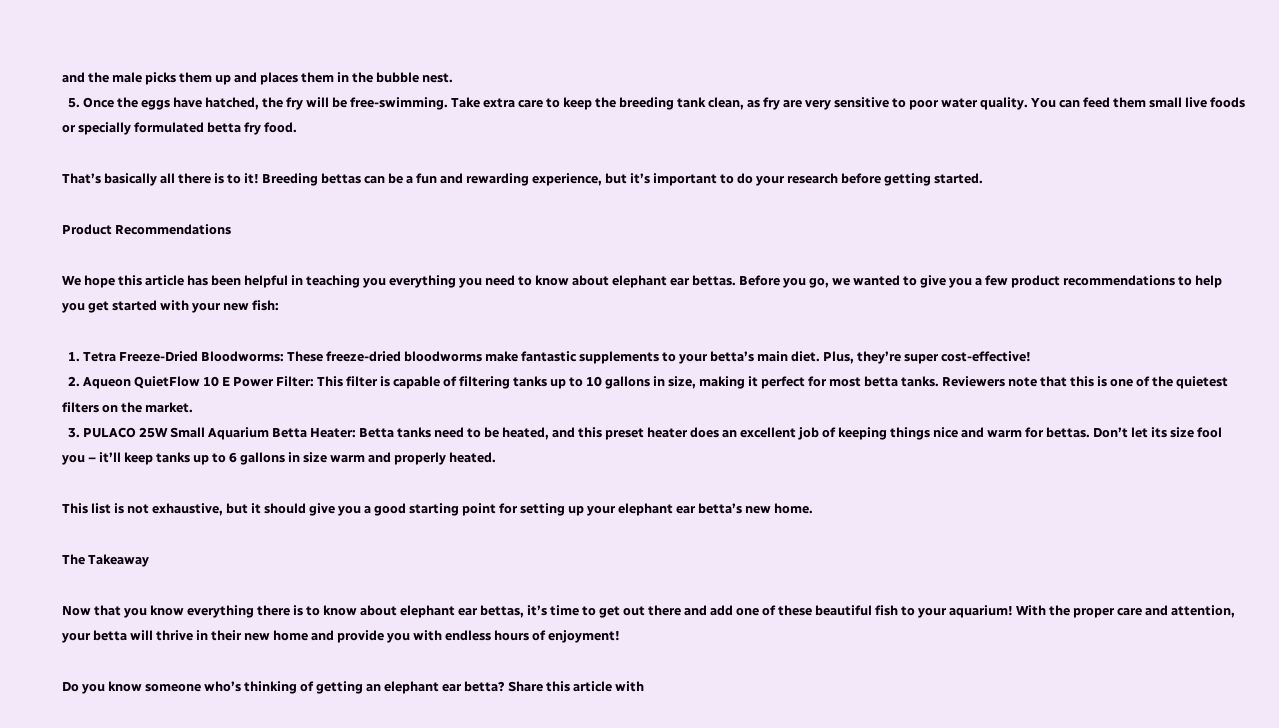and the male picks them up and places them in the bubble nest.
  5. Once the eggs have hatched, the fry will be free-swimming. Take extra care to keep the breeding tank clean, as fry are very sensitive to poor water quality. You can feed them small live foods or specially formulated betta fry food.

That’s basically all there is to it! Breeding bettas can be a fun and rewarding experience, but it’s important to do your research before getting started.

Product Recommendations

We hope this article has been helpful in teaching you everything you need to know about elephant ear bettas. Before you go, we wanted to give you a few product recommendations to help you get started with your new fish:

  1. Tetra Freeze-Dried Bloodworms: These freeze-dried bloodworms make fantastic supplements to your betta’s main diet. Plus, they’re super cost-effective!
  2. Aqueon QuietFlow 10 E Power Filter: This filter is capable of filtering tanks up to 10 gallons in size, making it perfect for most betta tanks. Reviewers note that this is one of the quietest filters on the market.
  3. PULACO 25W Small Aquarium Betta Heater: Betta tanks need to be heated, and this preset heater does an excellent job of keeping things nice and warm for bettas. Don’t let its size fool you – it’ll keep tanks up to 6 gallons in size warm and properly heated.

This list is not exhaustive, but it should give you a good starting point for setting up your elephant ear betta’s new home.

The Takeaway

Now that you know everything there is to know about elephant ear bettas, it’s time to get out there and add one of these beautiful fish to your aquarium! With the proper care and attention, your betta will thrive in their new home and provide you with endless hours of enjoyment!

Do you know someone who’s thinking of getting an elephant ear betta? Share this article with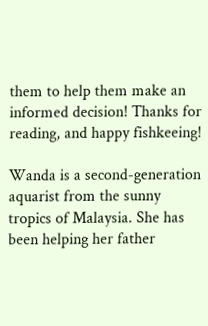them to help them make an informed decision! Thanks for reading, and happy fishkeeing!

Wanda is a second-generation aquarist from the sunny tropics of Malaysia. She has been helping her father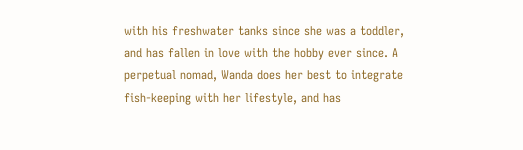with his freshwater tanks since she was a toddler, and has fallen in love with the hobby ever since. A perpetual nomad, Wanda does her best to integrate fish-keeping with her lifestyle, and has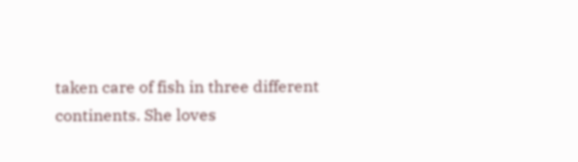taken care of fish in three different continents. She loves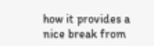how it provides a nice break from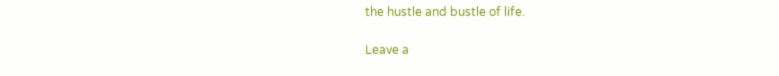the hustle and bustle of life.

Leave a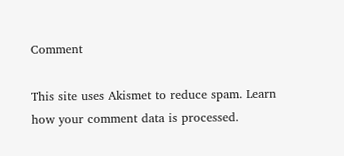Comment

This site uses Akismet to reduce spam. Learn how your comment data is processed.